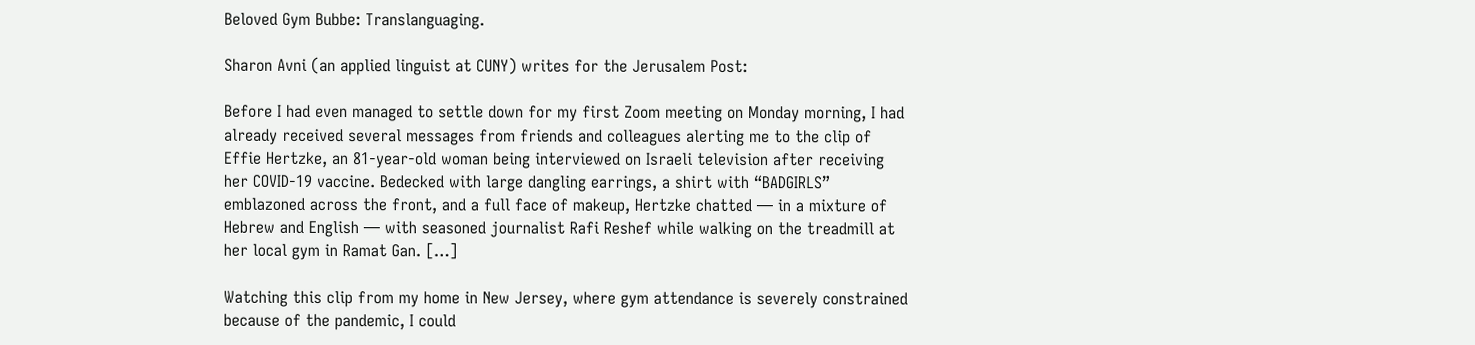Beloved Gym Bubbe: Translanguaging.

Sharon Avni (an applied linguist at CUNY) writes for the Jerusalem Post:

Before I had even managed to settle down for my first Zoom meeting on Monday morning, I had already received several messages from friends and colleagues alerting me to the clip of Effie Hertzke, an 81-year-old woman being interviewed on Israeli television after receiving her COVID-19 vaccine. Bedecked with large dangling earrings, a shirt with “BADGIRLS” emblazoned across the front, and a full face of makeup, Hertzke chatted — in a mixture of Hebrew and English — with seasoned journalist Rafi Reshef while walking on the treadmill at her local gym in Ramat Gan. […]

Watching this clip from my home in New Jersey, where gym attendance is severely constrained because of the pandemic, I could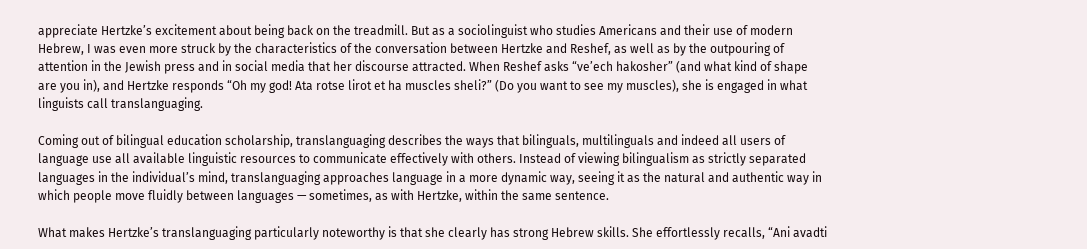appreciate Hertzke’s excitement about being back on the treadmill. But as a sociolinguist who studies Americans and their use of modern Hebrew, I was even more struck by the characteristics of the conversation between Hertzke and Reshef, as well as by the outpouring of attention in the Jewish press and in social media that her discourse attracted. When Reshef asks “ve’ech hakosher” (and what kind of shape are you in), and Hertzke responds “Oh my god! Ata rotse lirot et ha muscles sheli?” (Do you want to see my muscles), she is engaged in what linguists call translanguaging.

Coming out of bilingual education scholarship, translanguaging describes the ways that bilinguals, multilinguals and indeed all users of language use all available linguistic resources to communicate effectively with others. Instead of viewing bilingualism as strictly separated languages in the individual’s mind, translanguaging approaches language in a more dynamic way, seeing it as the natural and authentic way in which people move fluidly between languages — sometimes, as with Hertzke, within the same sentence.

What makes Hertzke’s translanguaging particularly noteworthy is that she clearly has strong Hebrew skills. She effortlessly recalls, “Ani avadti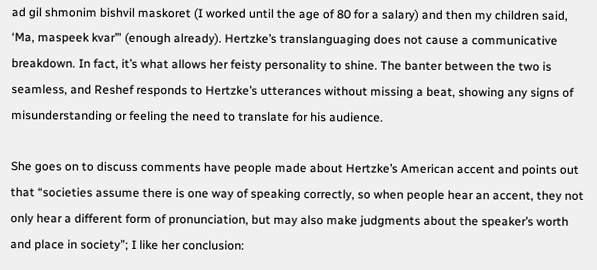ad gil shmonim bishvil maskoret (I worked until the age of 80 for a salary) and then my children said, ‘Ma, maspeek kvar’” (enough already). Hertzke’s translanguaging does not cause a communicative breakdown. In fact, it’s what allows her feisty personality to shine. The banter between the two is seamless, and Reshef responds to Hertzke’s utterances without missing a beat, showing any signs of misunderstanding or feeling the need to translate for his audience.

She goes on to discuss comments have people made about Hertzke’s American accent and points out that “societies assume there is one way of speaking correctly, so when people hear an accent, they not only hear a different form of pronunciation, but may also make judgments about the speaker’s worth and place in society”; I like her conclusion: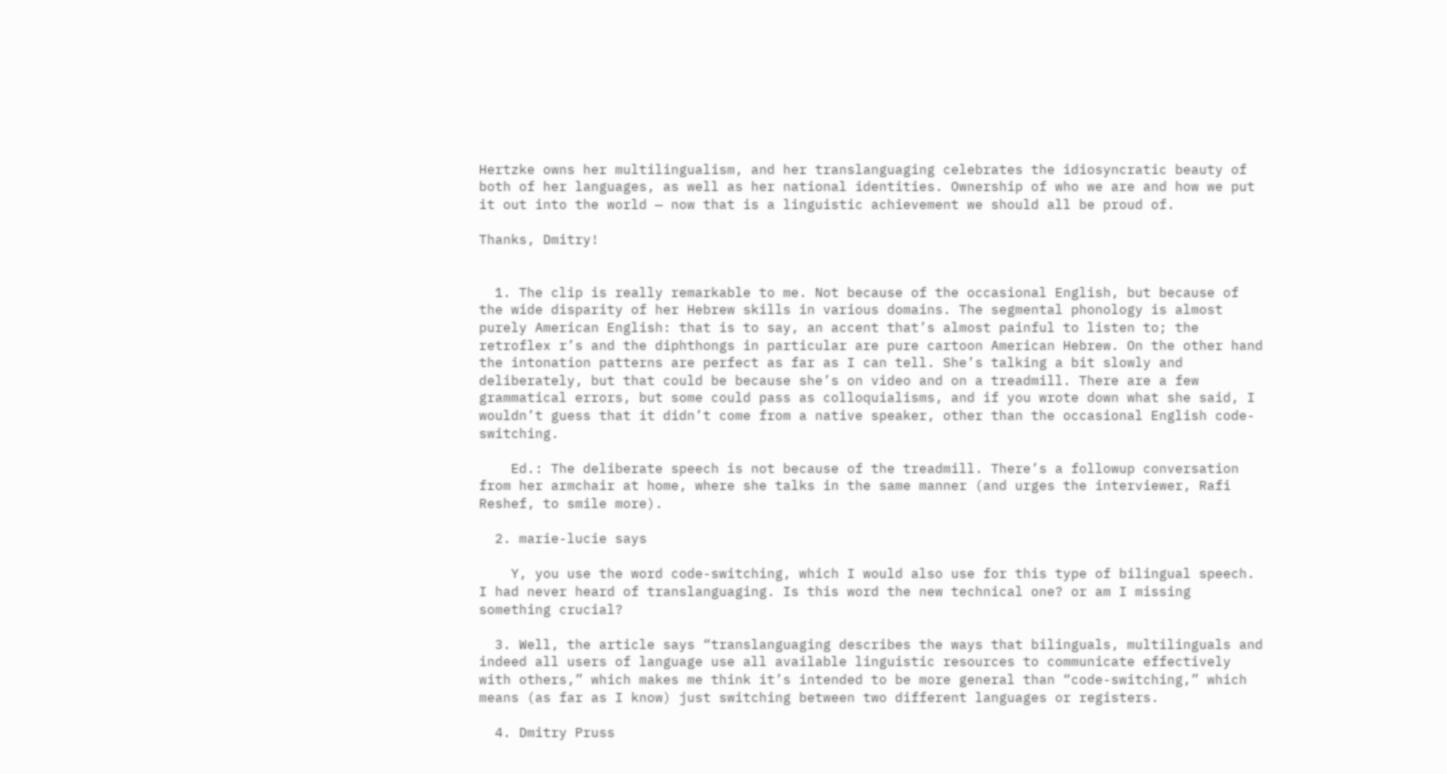Hertzke owns her multilingualism, and her translanguaging celebrates the idiosyncratic beauty of both of her languages, as well as her national identities. Ownership of who we are and how we put it out into the world — now that is a linguistic achievement we should all be proud of.

Thanks, Dmitry!


  1. The clip is really remarkable to me. Not because of the occasional English, but because of the wide disparity of her Hebrew skills in various domains. The segmental phonology is almost purely American English: that is to say, an accent that’s almost painful to listen to; the retroflex r’s and the diphthongs in particular are pure cartoon American Hebrew. On the other hand the intonation patterns are perfect as far as I can tell. She’s talking a bit slowly and deliberately, but that could be because she’s on video and on a treadmill. There are a few grammatical errors, but some could pass as colloquialisms, and if you wrote down what she said, I wouldn’t guess that it didn’t come from a native speaker, other than the occasional English code-switching.

    Ed.: The deliberate speech is not because of the treadmill. There’s a followup conversation from her armchair at home, where she talks in the same manner (and urges the interviewer, Rafi Reshef, to smile more).

  2. marie-lucie says

    Y, you use the word code-switching, which I would also use for this type of bilingual speech. I had never heard of translanguaging. Is this word the new technical one? or am I missing something crucial?

  3. Well, the article says “translanguaging describes the ways that bilinguals, multilinguals and indeed all users of language use all available linguistic resources to communicate effectively with others,” which makes me think it’s intended to be more general than “code-switching,” which means (as far as I know) just switching between two different languages or registers.

  4. Dmitry Pruss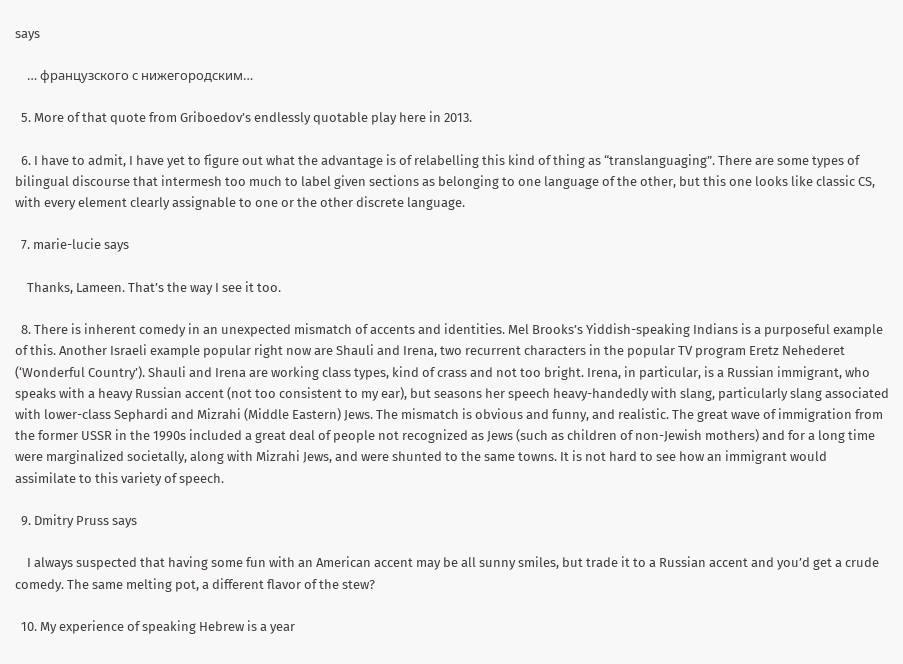says

    … французского с нижегородским…

  5. More of that quote from Griboedov’s endlessly quotable play here in 2013.

  6. I have to admit, I have yet to figure out what the advantage is of relabelling this kind of thing as “translanguaging”. There are some types of bilingual discourse that intermesh too much to label given sections as belonging to one language of the other, but this one looks like classic CS, with every element clearly assignable to one or the other discrete language.

  7. marie-lucie says

    Thanks, Lameen. That’s the way I see it too.

  8. There is inherent comedy in an unexpected mismatch of accents and identities. Mel Brooks’s Yiddish-speaking Indians is a purposeful example of this. Another Israeli example popular right now are Shauli and Irena, two recurrent characters in the popular TV program Eretz Nehederet (‘Wonderful Country’). Shauli and Irena are working class types, kind of crass and not too bright. Irena, in particular, is a Russian immigrant, who speaks with a heavy Russian accent (not too consistent to my ear), but seasons her speech heavy-handedly with slang, particularly slang associated with lower-class Sephardi and Mizrahi (Middle Eastern) Jews. The mismatch is obvious and funny, and realistic. The great wave of immigration from the former USSR in the 1990s included a great deal of people not recognized as Jews (such as children of non-Jewish mothers) and for a long time were marginalized societally, along with Mizrahi Jews, and were shunted to the same towns. It is not hard to see how an immigrant would assimilate to this variety of speech.

  9. Dmitry Pruss says

    I always suspected that having some fun with an American accent may be all sunny smiles, but trade it to a Russian accent and you’d get a crude comedy. The same melting pot, a different flavor of the stew?

  10. My experience of speaking Hebrew is a year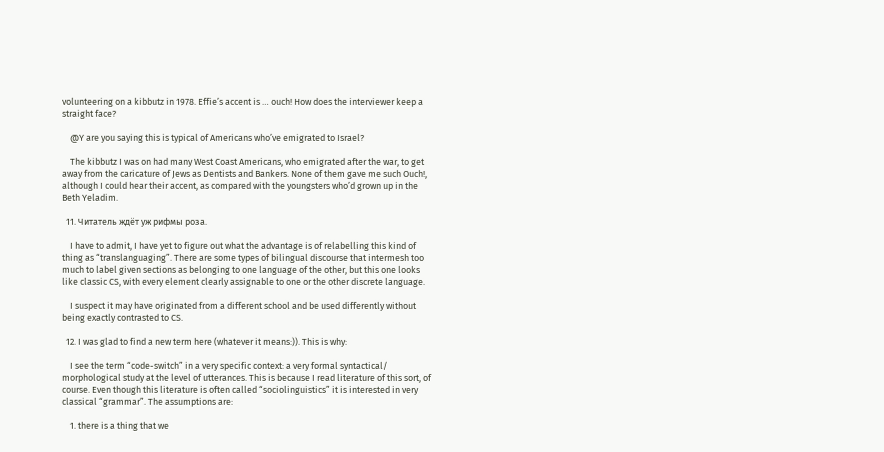volunteering on a kibbutz in 1978. Effie’s accent is … ouch! How does the interviewer keep a straight face?

    @Y are you saying this is typical of Americans who’ve emigrated to Israel?

    The kibbutz I was on had many West Coast Americans, who emigrated after the war, to get away from the caricature of Jews as Dentists and Bankers. None of them gave me such Ouch!, although I could hear their accent, as compared with the youngsters who’d grown up in the Beth Yeladim.

  11. Читатель ждёт уж рифмы роза.

    I have to admit, I have yet to figure out what the advantage is of relabelling this kind of thing as “translanguaging”. There are some types of bilingual discourse that intermesh too much to label given sections as belonging to one language of the other, but this one looks like classic CS, with every element clearly assignable to one or the other discrete language.

    I suspect it may have originated from a different school and be used differently without being exactly contrasted to CS.

  12. I was glad to find a new term here (whatever it means:)). This is why:

    I see the term “code-switch” in a very specific context: a very formal syntactical/ morphological study at the level of utterances. This is because I read literature of this sort, of course. Even though this literature is often called “sociolinguistics” it is interested in very classical “grammar”. The assumptions are:

    1. there is a thing that we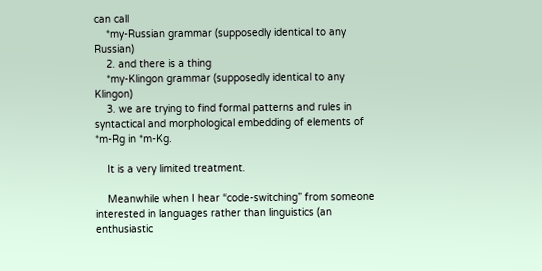can call
    *my-Russian grammar (supposedly identical to any Russian)
    2. and there is a thing
    *my-Klingon grammar (supposedly identical to any Klingon)
    3. we are trying to find formal patterns and rules in syntactical and morphological embedding of elements of *m-Rg in *m-Kg.

    It is a very limited treatment.

    Meanwhile when I hear “code-switching” from someone interested in languages rather than linguistics (an enthusiastic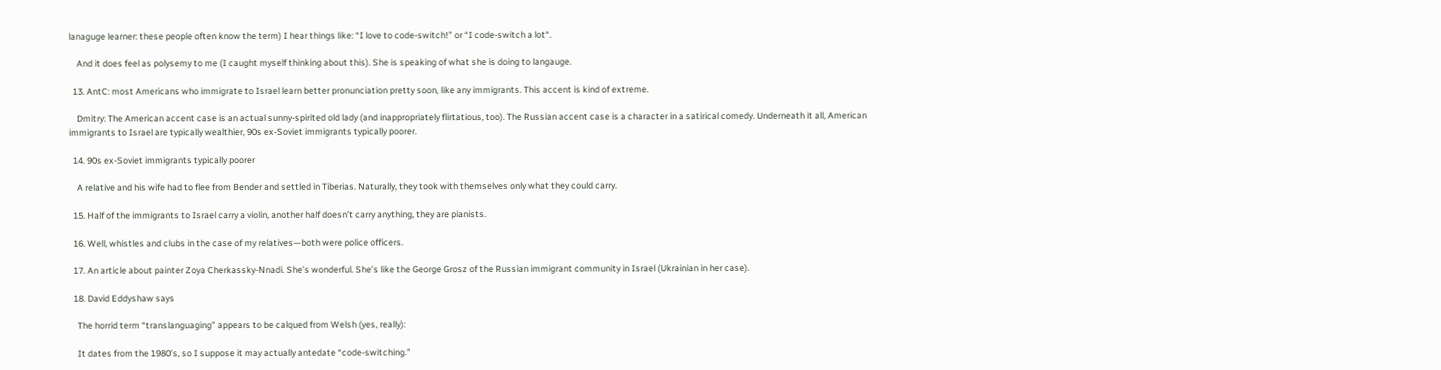lanaguge learner: these people often know the term) I hear things like: “I love to code-switch!” or “I code-switch a lot“.

    And it does feel as polysemy to me (I caught myself thinking about this). She is speaking of what she is doing to langauge.

  13. AntC: most Americans who immigrate to Israel learn better pronunciation pretty soon, like any immigrants. This accent is kind of extreme.

    Dmitry: The American accent case is an actual sunny-spirited old lady (and inappropriately flirtatious, too). The Russian accent case is a character in a satirical comedy. Underneath it all, American immigrants to Israel are typically wealthier, 90s ex-Soviet immigrants typically poorer.

  14. 90s ex-Soviet immigrants typically poorer

    A relative and his wife had to flee from Bender and settled in Tiberias. Naturally, they took with themselves only what they could carry.

  15. Half of the immigrants to Israel carry a violin, another half doesn’t carry anything, they are pianists.

  16. Well, whistles and clubs in the case of my relatives—both were police officers.

  17. An article about painter Zoya Cherkassky-Nnadi. She’s wonderful. She’s like the George Grosz of the Russian immigrant community in Israel (Ukrainian in her case).

  18. David Eddyshaw says

    The horrid term “translanguaging” appears to be calqued from Welsh (yes, really):

    It dates from the 1980’s, so I suppose it may actually antedate “code-switching.”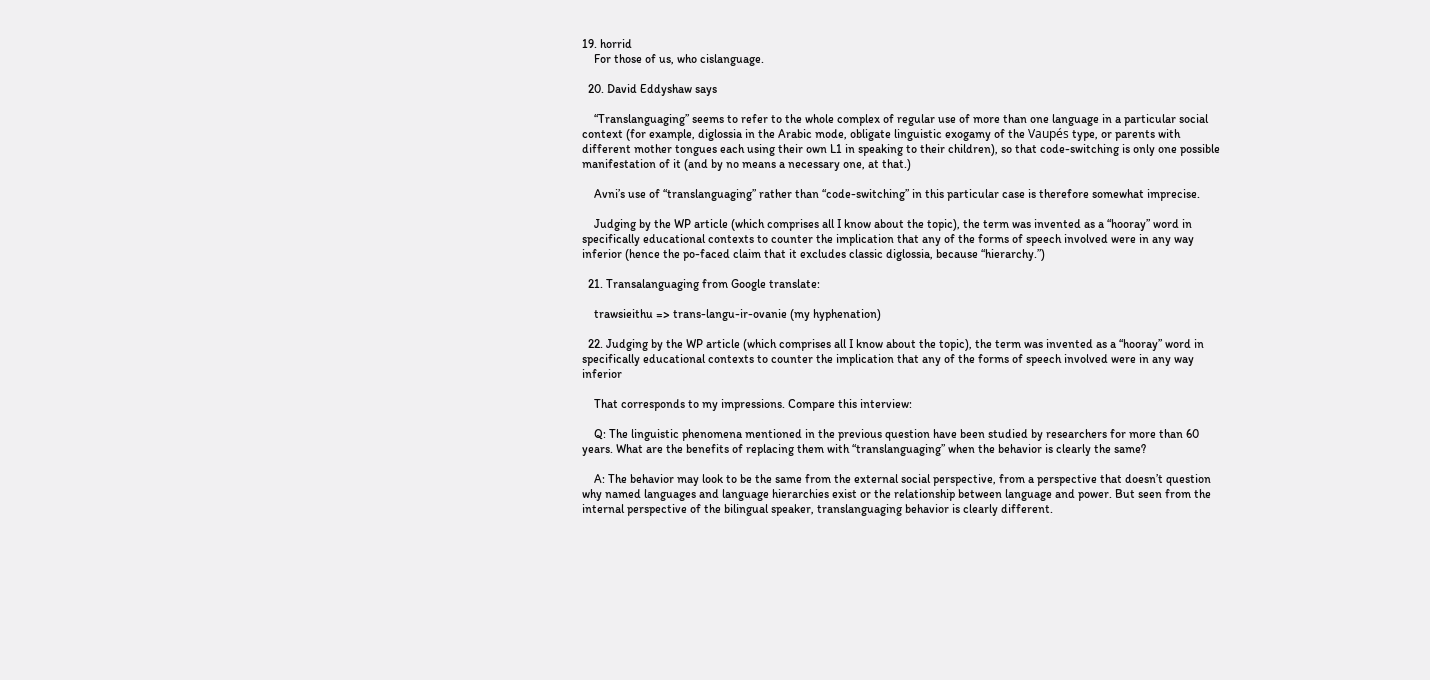19. horrid
    For those of us, who cislanguage.

  20. David Eddyshaw says

    “Translanguaging” seems to refer to the whole complex of regular use of more than one language in a particular social context (for example, diglossia in the Arabic mode, obligate linguistic exogamy of the Vaupés type, or parents with different mother tongues each using their own L1 in speaking to their children), so that code-switching is only one possible manifestation of it (and by no means a necessary one, at that.)

    Avni’s use of “translanguaging” rather than “code-switching” in this particular case is therefore somewhat imprecise.

    Judging by the WP article (which comprises all I know about the topic), the term was invented as a “hooray” word in specifically educational contexts to counter the implication that any of the forms of speech involved were in any way inferior (hence the po-faced claim that it excludes classic diglossia, because “hierarchy.”)

  21. Transalanguaging from Google translate:

    trawsieithu => trans-langu-ir-ovanie (my hyphenation)

  22. Judging by the WP article (which comprises all I know about the topic), the term was invented as a “hooray” word in specifically educational contexts to counter the implication that any of the forms of speech involved were in any way inferior

    That corresponds to my impressions. Compare this interview:

    Q: The linguistic phenomena mentioned in the previous question have been studied by researchers for more than 60 years. What are the benefits of replacing them with “translanguaging” when the behavior is clearly the same?

    A: The behavior may look to be the same from the external social perspective, from a perspective that doesn’t question why named languages and language hierarchies exist or the relationship between language and power. But seen from the internal perspective of the bilingual speaker, translanguaging behavior is clearly different.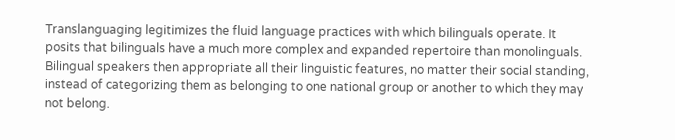Translanguaging legitimizes the fluid language practices with which bilinguals operate. It posits that bilinguals have a much more complex and expanded repertoire than monolinguals. Bilingual speakers then appropriate all their linguistic features, no matter their social standing, instead of categorizing them as belonging to one national group or another to which they may not belong.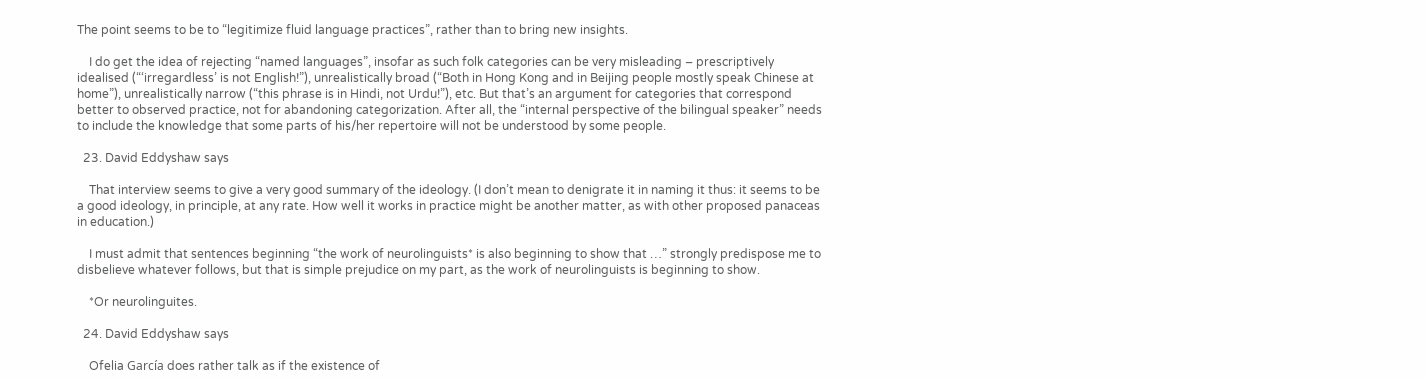The point seems to be to “legitimize fluid language practices”, rather than to bring new insights.

    I do get the idea of rejecting “named languages”, insofar as such folk categories can be very misleading – prescriptively idealised (“‘irregardless’ is not English!”), unrealistically broad (“Both in Hong Kong and in Beijing people mostly speak Chinese at home”), unrealistically narrow (“this phrase is in Hindi, not Urdu!”), etc. But that’s an argument for categories that correspond better to observed practice, not for abandoning categorization. After all, the “internal perspective of the bilingual speaker” needs to include the knowledge that some parts of his/her repertoire will not be understood by some people.

  23. David Eddyshaw says

    That interview seems to give a very good summary of the ideology. (I don’t mean to denigrate it in naming it thus: it seems to be a good ideology, in principle, at any rate. How well it works in practice might be another matter, as with other proposed panaceas in education.)

    I must admit that sentences beginning “the work of neurolinguists* is also beginning to show that …” strongly predispose me to disbelieve whatever follows, but that is simple prejudice on my part, as the work of neurolinguists is beginning to show.

    *Or neurolinguites.

  24. David Eddyshaw says

    Ofelia García does rather talk as if the existence of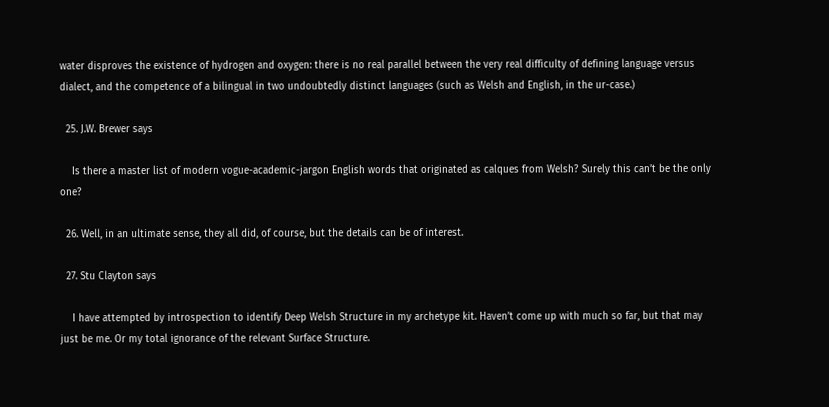water disproves the existence of hydrogen and oxygen: there is no real parallel between the very real difficulty of defining language versus dialect, and the competence of a bilingual in two undoubtedly distinct languages (such as Welsh and English, in the ur-case.)

  25. J.W. Brewer says

    Is there a master list of modern vogue-academic-jargon English words that originated as calques from Welsh? Surely this can’t be the only one?

  26. Well, in an ultimate sense, they all did, of course, but the details can be of interest.

  27. Stu Clayton says

    I have attempted by introspection to identify Deep Welsh Structure in my archetype kit. Haven’t come up with much so far, but that may just be me. Or my total ignorance of the relevant Surface Structure.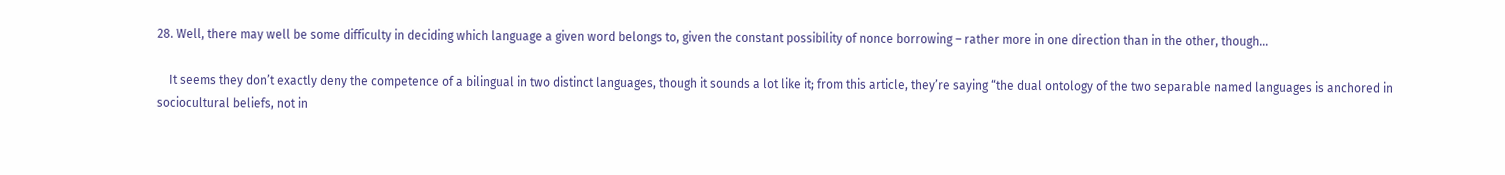28. Well, there may well be some difficulty in deciding which language a given word belongs to, given the constant possibility of nonce borrowing – rather more in one direction than in the other, though…

    It seems they don’t exactly deny the competence of a bilingual in two distinct languages, though it sounds a lot like it; from this article, they’re saying “the dual ontology of the two separable named languages is anchored in sociocultural beliefs, not in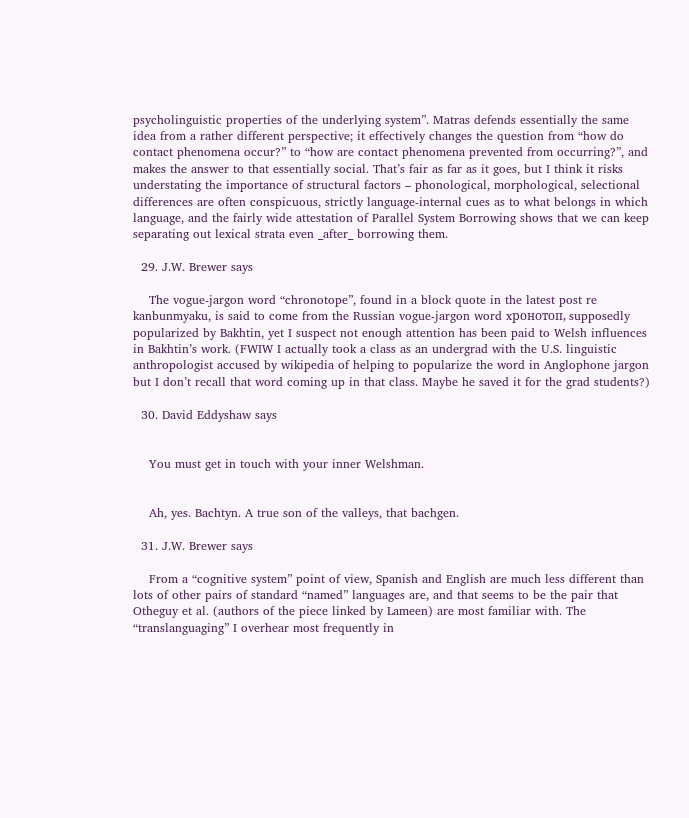psycholinguistic properties of the underlying system”. Matras defends essentially the same idea from a rather different perspective; it effectively changes the question from “how do contact phenomena occur?” to “how are contact phenomena prevented from occurring?”, and makes the answer to that essentially social. That’s fair as far as it goes, but I think it risks understating the importance of structural factors – phonological, morphological, selectional differences are often conspicuous, strictly language-internal cues as to what belongs in which language, and the fairly wide attestation of Parallel System Borrowing shows that we can keep separating out lexical strata even _after_ borrowing them.

  29. J.W. Brewer says

    The vogue-jargon word “chronotope”, found in a block quote in the latest post re kanbunmyaku, is said to come from the Russian vogue-jargon word xронотоп, supposedly popularized by Bakhtin, yet I suspect not enough attention has been paid to Welsh influences in Bakhtin’s work. (FWIW I actually took a class as an undergrad with the U.S. linguistic anthropologist accused by wikipedia of helping to popularize the word in Anglophone jargon but I don’t recall that word coming up in that class. Maybe he saved it for the grad students?)

  30. David Eddyshaw says


    You must get in touch with your inner Welshman.


    Ah, yes. Bachtyn. A true son of the valleys, that bachgen.

  31. J.W. Brewer says

    From a “cognitive system” point of view, Spanish and English are much less different than lots of other pairs of standard “named” languages are, and that seems to be the pair that Otheguy et al. (authors of the piece linked by Lameen) are most familiar with. The “translanguaging” I overhear most frequently in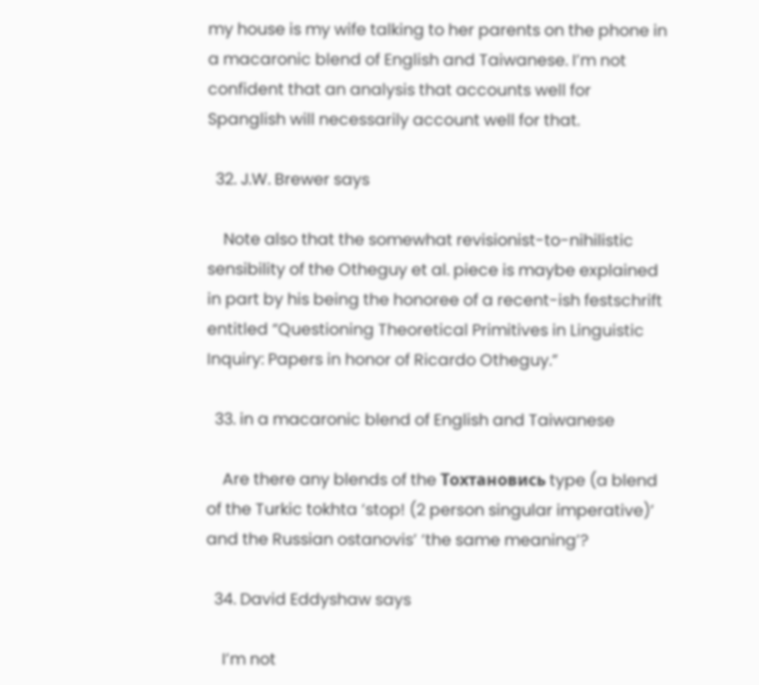my house is my wife talking to her parents on the phone in a macaronic blend of English and Taiwanese. I’m not confident that an analysis that accounts well for Spanglish will necessarily account well for that.

  32. J.W. Brewer says

    Note also that the somewhat revisionist-to-nihilistic sensibility of the Otheguy et al. piece is maybe explained in part by his being the honoree of a recent-ish festschrift entitled “Questioning Theoretical Primitives in Linguistic Inquiry: Papers in honor of Ricardo Otheguy.”

  33. in a macaronic blend of English and Taiwanese

    Are there any blends of the Тохтановись type (a blend of the Turkic tokhta ‘stop! (2 person singular imperative)’ and the Russian ostanovis’ ‘the same meaning’?

  34. David Eddyshaw says

    I’m not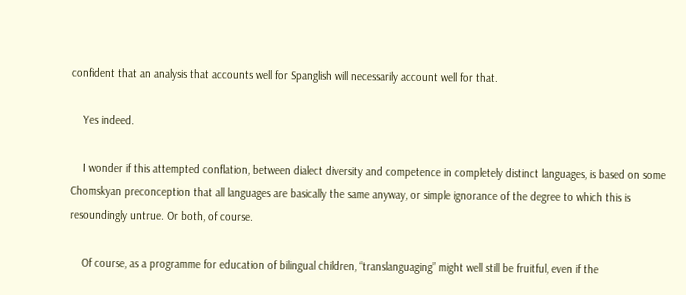confident that an analysis that accounts well for Spanglish will necessarily account well for that.

    Yes indeed.

    I wonder if this attempted conflation, between dialect diversity and competence in completely distinct languages, is based on some Chomskyan preconception that all languages are basically the same anyway, or simple ignorance of the degree to which this is resoundingly untrue. Or both, of course.

    Of course, as a programme for education of bilingual children, “translanguaging” might well still be fruitful, even if the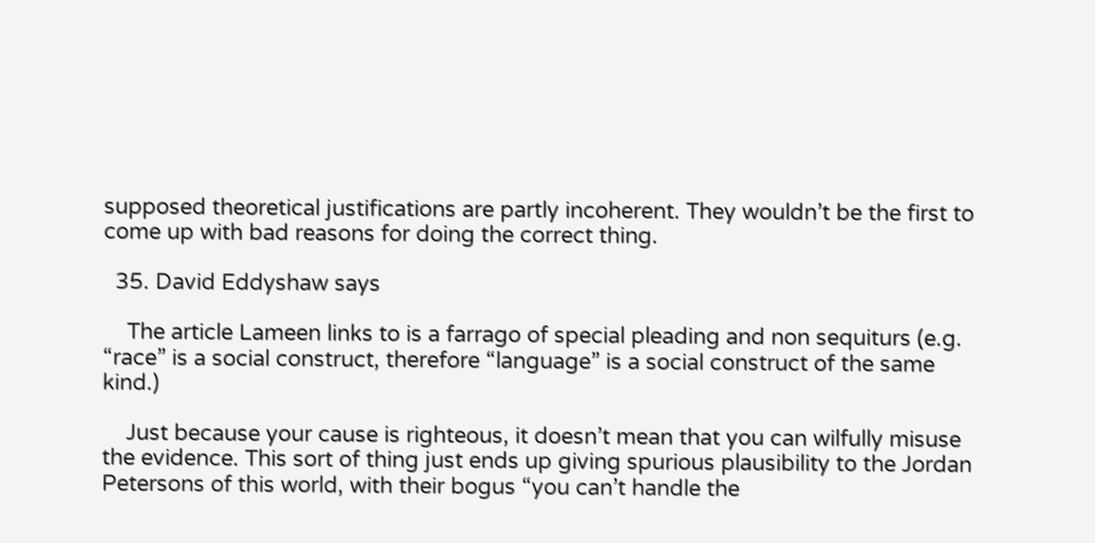supposed theoretical justifications are partly incoherent. They wouldn’t be the first to come up with bad reasons for doing the correct thing.

  35. David Eddyshaw says

    The article Lameen links to is a farrago of special pleading and non sequiturs (e.g. “race” is a social construct, therefore “language” is a social construct of the same kind.)

    Just because your cause is righteous, it doesn’t mean that you can wilfully misuse the evidence. This sort of thing just ends up giving spurious plausibility to the Jordan Petersons of this world, with their bogus “you can’t handle the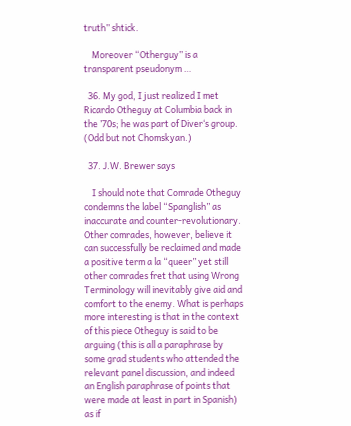truth” shtick.

    Moreover “Otherguy” is a transparent pseudonym …

  36. My god, I just realized I met Ricardo Otheguy at Columbia back in the ’70s; he was part of Diver‘s group. (Odd but not Chomskyan.)

  37. J.W. Brewer says

    I should note that Comrade Otheguy condemns the label “Spanglish” as inaccurate and counter-revolutionary. Other comrades, however, believe it can successfully be reclaimed and made a positive term a la “queer” yet still other comrades fret that using Wrong Terminology will inevitably give aid and comfort to the enemy. What is perhaps more interesting is that in the context of this piece Otheguy is said to be arguing (this is all a paraphrase by some grad students who attended the relevant panel discussion, and indeed an English paraphrase of points that were made at least in part in Spanish) as if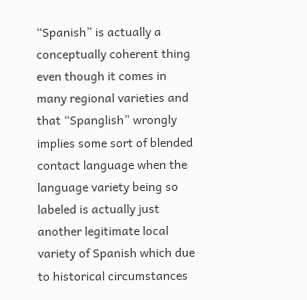“Spanish” is actually a conceptually coherent thing even though it comes in many regional varieties and that “Spanglish” wrongly implies some sort of blended contact language when the language variety being so labeled is actually just another legitimate local variety of Spanish which due to historical circumstances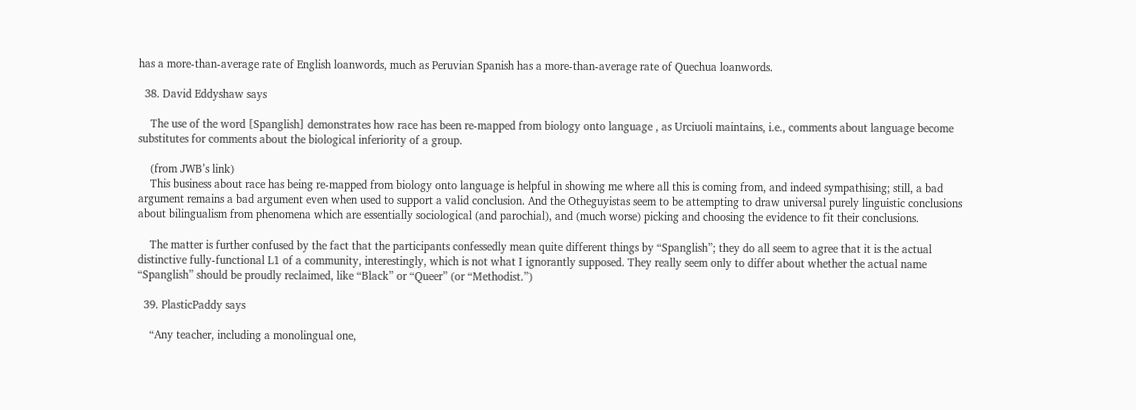has a more-than-average rate of English loanwords, much as Peruvian Spanish has a more-than-average rate of Quechua loanwords.

  38. David Eddyshaw says

    The use of the word [Spanglish] demonstrates how race has been re-mapped from biology onto language , as Urciuoli maintains, i.e., comments about language become substitutes for comments about the biological inferiority of a group.

    (from JWB’s link)
    This business about race has being re-mapped from biology onto language is helpful in showing me where all this is coming from, and indeed sympathising; still, a bad argument remains a bad argument even when used to support a valid conclusion. And the Otheguyistas seem to be attempting to draw universal purely linguistic conclusions about bilingualism from phenomena which are essentially sociological (and parochial), and (much worse) picking and choosing the evidence to fit their conclusions.

    The matter is further confused by the fact that the participants confessedly mean quite different things by “Spanglish”; they do all seem to agree that it is the actual distinctive fully-functional L1 of a community, interestingly, which is not what I ignorantly supposed. They really seem only to differ about whether the actual name “Spanglish” should be proudly reclaimed, like “Black” or “Queer” (or “Methodist.”)

  39. PlasticPaddy says

    “Any teacher, including a monolingual one,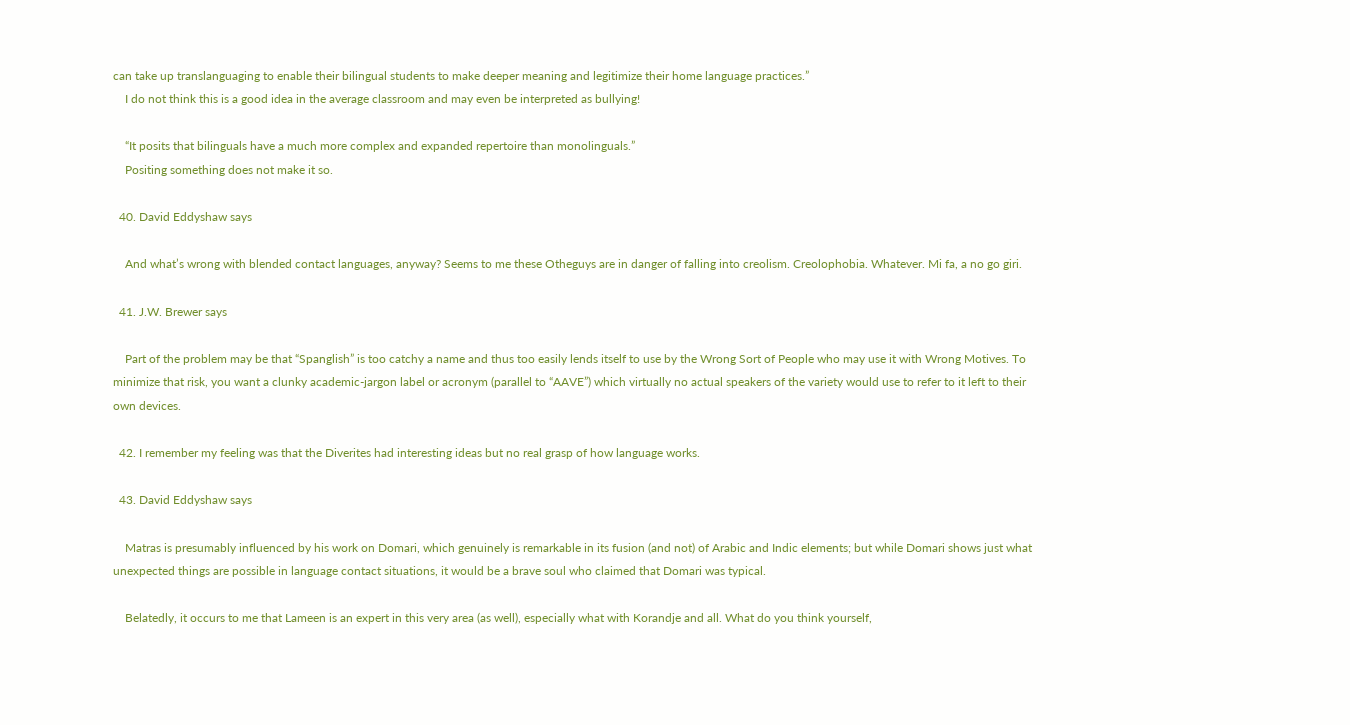can take up translanguaging to enable their bilingual students to make deeper meaning and legitimize their home language practices.”
    I do not think this is a good idea in the average classroom and may even be interpreted as bullying!

    “It posits that bilinguals have a much more complex and expanded repertoire than monolinguals.”
    Positing something does not make it so.

  40. David Eddyshaw says

    And what’s wrong with blended contact languages, anyway? Seems to me these Otheguys are in danger of falling into creolism. Creolophobia. Whatever. Mi fa, a no go giri.

  41. J.W. Brewer says

    Part of the problem may be that “Spanglish” is too catchy a name and thus too easily lends itself to use by the Wrong Sort of People who may use it with Wrong Motives. To minimize that risk, you want a clunky academic-jargon label or acronym (parallel to “AAVE”) which virtually no actual speakers of the variety would use to refer to it left to their own devices.

  42. I remember my feeling was that the Diverites had interesting ideas but no real grasp of how language works.

  43. David Eddyshaw says

    Matras is presumably influenced by his work on Domari, which genuinely is remarkable in its fusion (and not) of Arabic and Indic elements; but while Domari shows just what unexpected things are possible in language contact situations, it would be a brave soul who claimed that Domari was typical.

    Belatedly, it occurs to me that Lameen is an expert in this very area (as well), especially what with Korandje and all. What do you think yourself,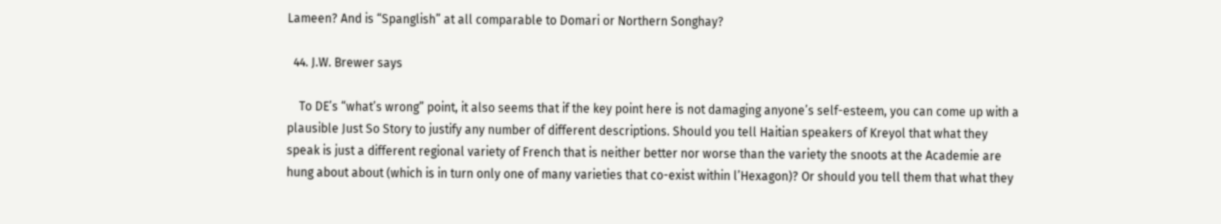Lameen? And is “Spanglish” at all comparable to Domari or Northern Songhay?

  44. J.W. Brewer says

    To DE’s “what’s wrong” point, it also seems that if the key point here is not damaging anyone’s self-esteem, you can come up with a plausible Just So Story to justify any number of different descriptions. Should you tell Haitian speakers of Kreyol that what they speak is just a different regional variety of French that is neither better nor worse than the variety the snoots at the Academie are hung about about (which is in turn only one of many varieties that co-exist within l’Hexagon)? Or should you tell them that what they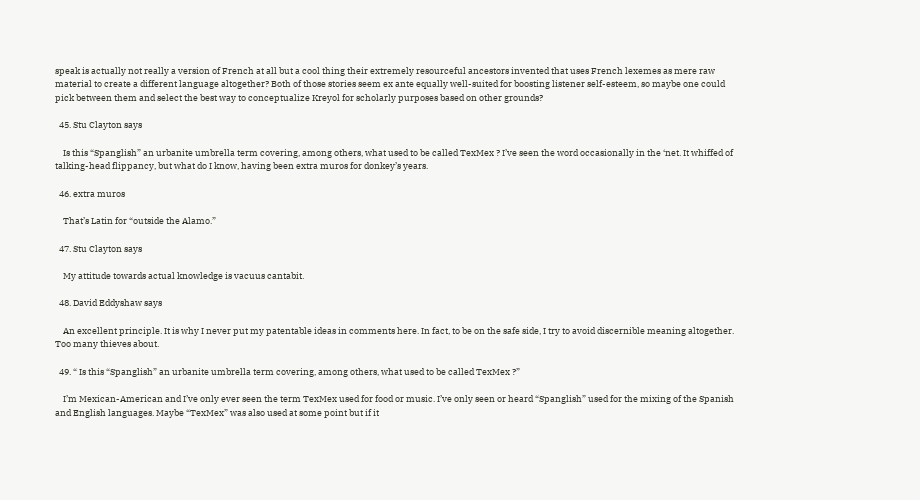speak is actually not really a version of French at all but a cool thing their extremely resourceful ancestors invented that uses French lexemes as mere raw material to create a different language altogether? Both of those stories seem ex ante equally well-suited for boosting listener self-esteem, so maybe one could pick between them and select the best way to conceptualize Kreyol for scholarly purposes based on other grounds?

  45. Stu Clayton says

    Is this “Spanglish” an urbanite umbrella term covering, among others, what used to be called TexMex ? I’ve seen the word occasionally in the ‘net. It whiffed of talking-head flippancy, but what do I know, having been extra muros for donkey’s years.

  46. extra muros

    That’s Latin for “outside the Alamo.”

  47. Stu Clayton says

    My attitude towards actual knowledge is vacuus cantabit.

  48. David Eddyshaw says

    An excellent principle. It is why I never put my patentable ideas in comments here. In fact, to be on the safe side, I try to avoid discernible meaning altogether. Too many thieves about.

  49. “ Is this “Spanglish” an urbanite umbrella term covering, among others, what used to be called TexMex ?”

    I’m Mexican-American and I’ve only ever seen the term TexMex used for food or music. I’ve only seen or heard “Spanglish” used for the mixing of the Spanish and English languages. Maybe “TexMex” was also used at some point but if it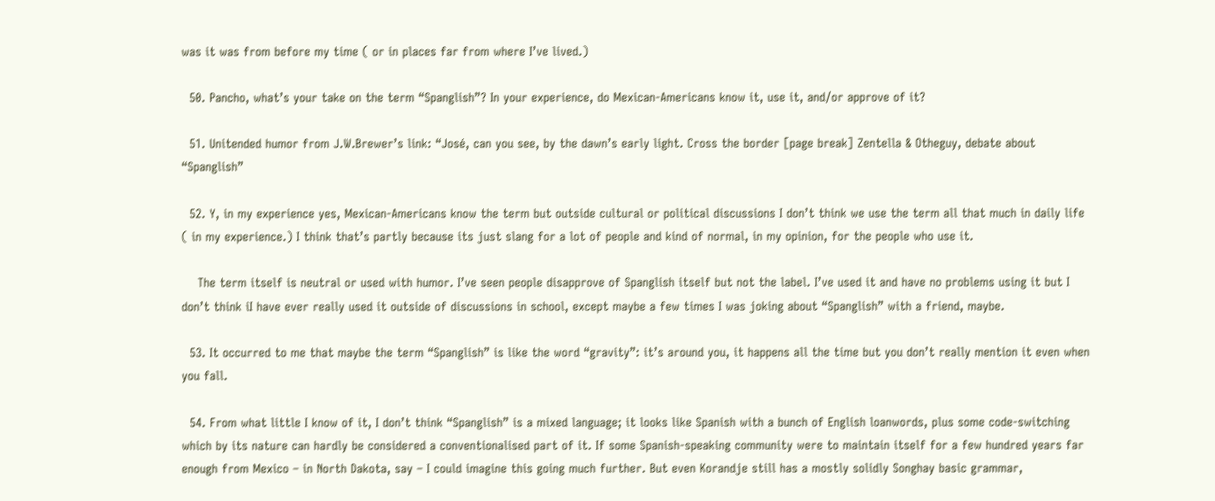was it was from before my time ( or in places far from where I’ve lived.)

  50. Pancho, what’s your take on the term “Spanglish”? In your experience, do Mexican-Americans know it, use it, and/or approve of it?

  51. Unitended humor from J.W.Brewer’s link: “José, can you see, by the dawn’s early light. Cross the border [page break] Zentella & Otheguy, debate about “Spanglish”

  52. Y, in my experience yes, Mexican-Americans know the term but outside cultural or political discussions I don’t think we use the term all that much in daily life ( in my experience.) I think that’s partly because its just slang for a lot of people and kind of normal, in my opinion, for the people who use it.

    The term itself is neutral or used with humor. I’ve seen people disapprove of Spanglish itself but not the label. I’ve used it and have no problems using it but I don’t think iI have ever really used it outside of discussions in school, except maybe a few times I was joking about “Spanglish” with a friend, maybe.

  53. It occurred to me that maybe the term “Spanglish” is like the word “gravity”: it’s around you, it happens all the time but you don’t really mention it even when you fall.

  54. From what little I know of it, I don’t think “Spanglish” is a mixed language; it looks like Spanish with a bunch of English loanwords, plus some code-switching which by its nature can hardly be considered a conventionalised part of it. If some Spanish-speaking community were to maintain itself for a few hundred years far enough from Mexico – in North Dakota, say – I could imagine this going much further. But even Korandje still has a mostly solidly Songhay basic grammar,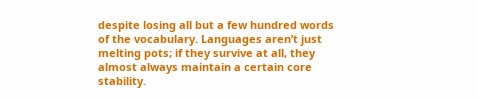despite losing all but a few hundred words of the vocabulary. Languages aren’t just melting pots; if they survive at all, they almost always maintain a certain core stability.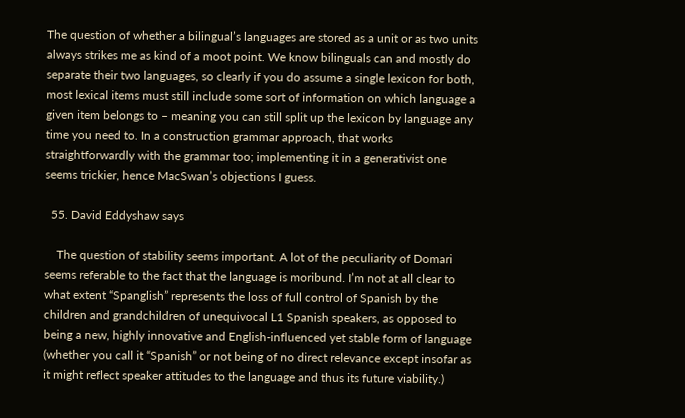The question of whether a bilingual’s languages are stored as a unit or as two units always strikes me as kind of a moot point. We know bilinguals can and mostly do separate their two languages, so clearly if you do assume a single lexicon for both, most lexical items must still include some sort of information on which language a given item belongs to – meaning you can still split up the lexicon by language any time you need to. In a construction grammar approach, that works straightforwardly with the grammar too; implementing it in a generativist one seems trickier, hence MacSwan’s objections I guess.

  55. David Eddyshaw says

    The question of stability seems important. A lot of the peculiarity of Domari seems referable to the fact that the language is moribund. I’m not at all clear to what extent “Spanglish” represents the loss of full control of Spanish by the children and grandchildren of unequivocal L1 Spanish speakers, as opposed to being a new, highly innovative and English-influenced yet stable form of language (whether you call it “Spanish” or not being of no direct relevance except insofar as it might reflect speaker attitudes to the language and thus its future viability.)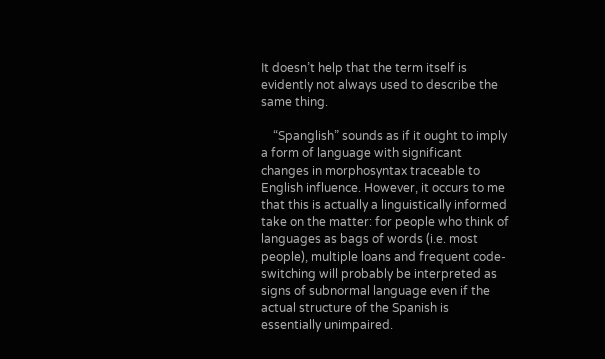It doesn’t help that the term itself is evidently not always used to describe the same thing.

    “Spanglish” sounds as if it ought to imply a form of language with significant changes in morphosyntax traceable to English influence. However, it occurs to me that this is actually a linguistically informed take on the matter: for people who think of languages as bags of words (i.e. most people), multiple loans and frequent code-switching will probably be interpreted as signs of subnormal language even if the actual structure of the Spanish is essentially unimpaired.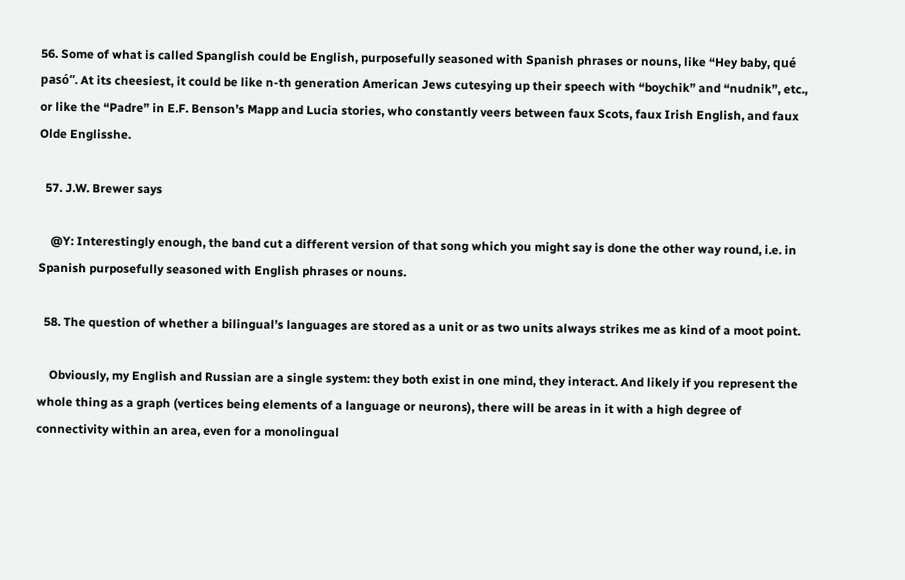56. Some of what is called Spanglish could be English, purposefully seasoned with Spanish phrases or nouns, like “Hey baby, qué pasó”. At its cheesiest, it could be like n-th generation American Jews cutesying up their speech with “boychik” and “nudnik”, etc., or like the “Padre” in E.F. Benson’s Mapp and Lucia stories, who constantly veers between faux Scots, faux Irish English, and faux Olde Englisshe.

  57. J.W. Brewer says

    @Y: Interestingly enough, the band cut a different version of that song which you might say is done the other way round, i.e. in Spanish purposefully seasoned with English phrases or nouns.

  58. The question of whether a bilingual’s languages are stored as a unit or as two units always strikes me as kind of a moot point.

    Obviously, my English and Russian are a single system: they both exist in one mind, they interact. And likely if you represent the whole thing as a graph (vertices being elements of a language or neurons), there will be areas in it with a high degree of connectivity within an area, even for a monolingual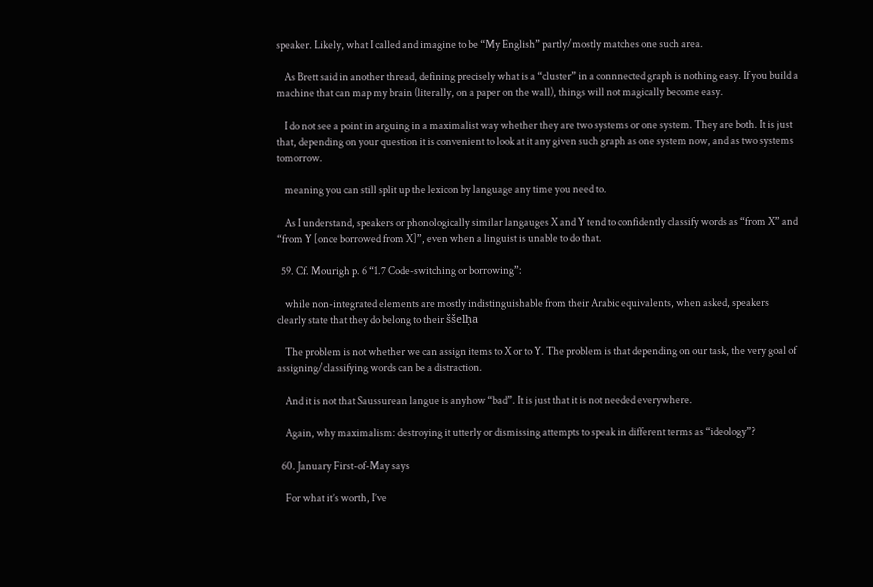speaker. Likely, what I called and imagine to be “My English” partly/mostly matches one such area.

    As Brett said in another thread, defining precisely what is a “cluster” in a connnected graph is nothing easy. If you build a machine that can map my brain (literally, on a paper on the wall), things will not magically become easy.

    I do not see a point in arguing in a maximalist way whether they are two systems or one system. They are both. It is just that, depending on your question it is convenient to look at it any given such graph as one system now, and as two systems tomorrow.

    meaning you can still split up the lexicon by language any time you need to.

    As I understand, speakers or phonologically similar langauges X and Y tend to confidently classify words as “from X” and “from Y [once borrowed from X]”, even when a linguist is unable to do that.

  59. Cf. Mourigh p. 6 “1.7 Code-switching or borrowing”:

    while non-integrated elements are mostly indistinguishable from their Arabic equivalents, when asked, speakers clearly state that they do belong to their ššelḥa

    The problem is not whether we can assign items to X or to Y. The problem is that depending on our task, the very goal of assigning/classifying words can be a distraction.

    And it is not that Saussurean langue is anyhow “bad”. It is just that it is not needed everywhere.

    Again, why maximalism: destroying it utterly or dismissing attempts to speak in different terms as “ideology”?

  60. January First-of-May says

    For what it’s worth, I’ve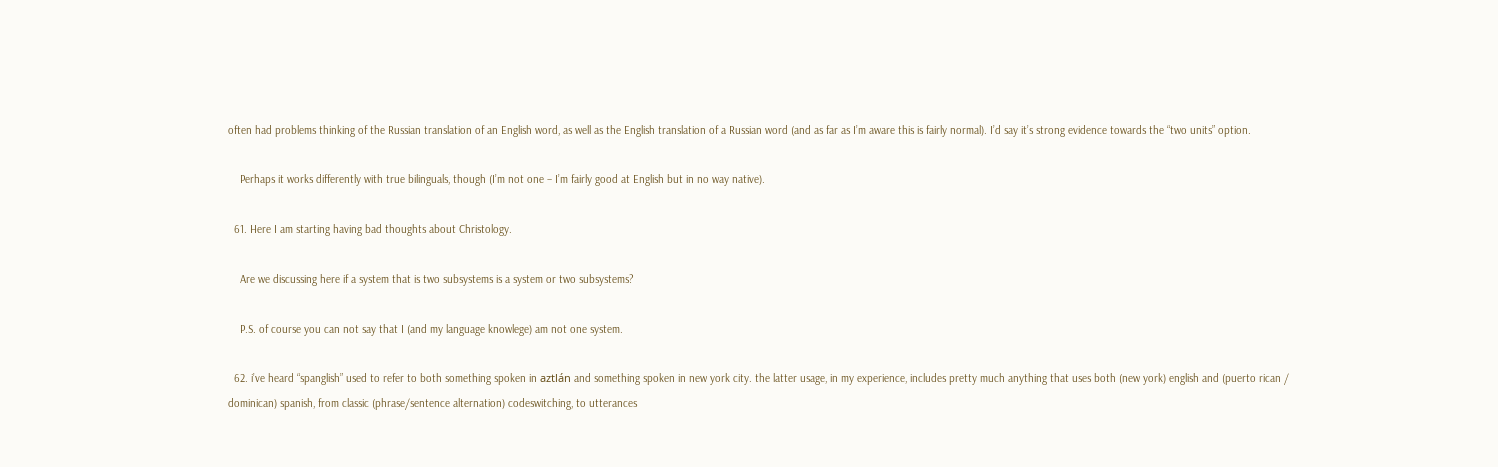often had problems thinking of the Russian translation of an English word, as well as the English translation of a Russian word (and as far as I’m aware this is fairly normal). I’d say it’s strong evidence towards the “two units” option.

    Perhaps it works differently with true bilinguals, though (I’m not one – I’m fairly good at English but in no way native).

  61. Here I am starting having bad thoughts about Christology.

    Are we discussing here if a system that is two subsystems is a system or two subsystems?

    P.S. of course you can not say that I (and my language knowlege) am not one system.

  62. i’ve heard “spanglish” used to refer to both something spoken in aztlán and something spoken in new york city. the latter usage, in my experience, includes pretty much anything that uses both (new york) english and (puerto rican / dominican) spanish, from classic (phrase/sentence alternation) codeswitching, to utterances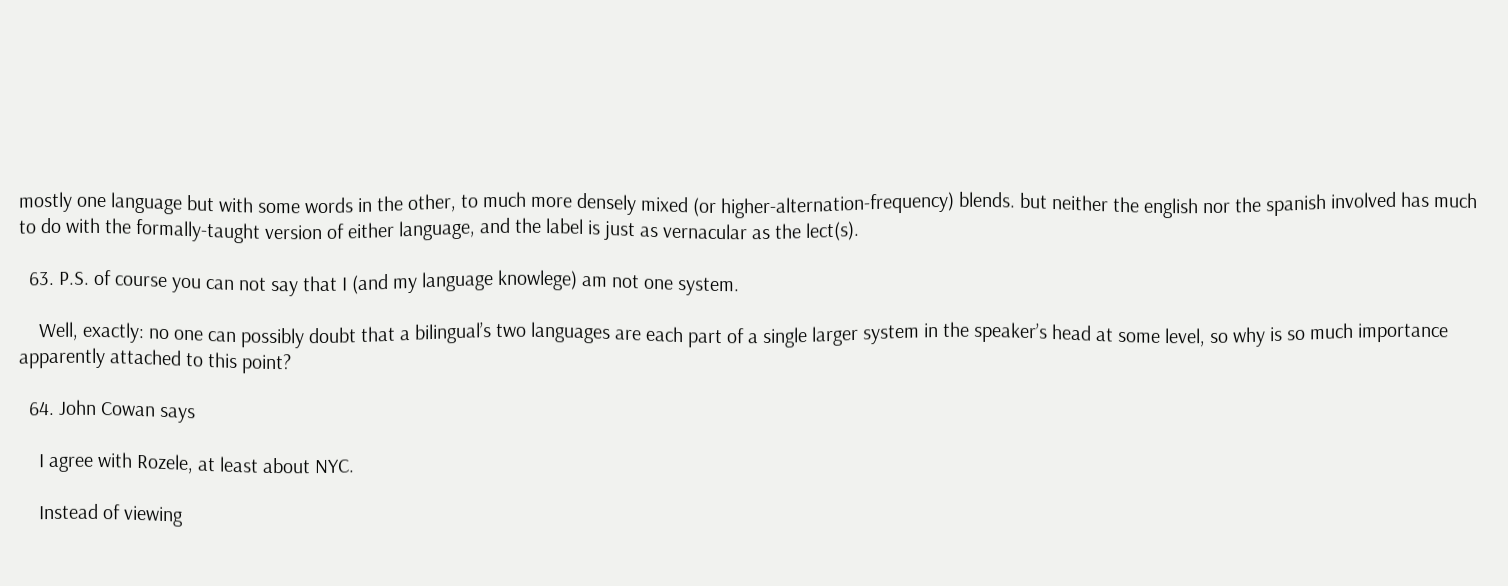mostly one language but with some words in the other, to much more densely mixed (or higher-alternation-frequency) blends. but neither the english nor the spanish involved has much to do with the formally-taught version of either language, and the label is just as vernacular as the lect(s).

  63. P.S. of course you can not say that I (and my language knowlege) am not one system.

    Well, exactly: no one can possibly doubt that a bilingual’s two languages are each part of a single larger system in the speaker’s head at some level, so why is so much importance apparently attached to this point?

  64. John Cowan says

    I agree with Rozele, at least about NYC.

    Instead of viewing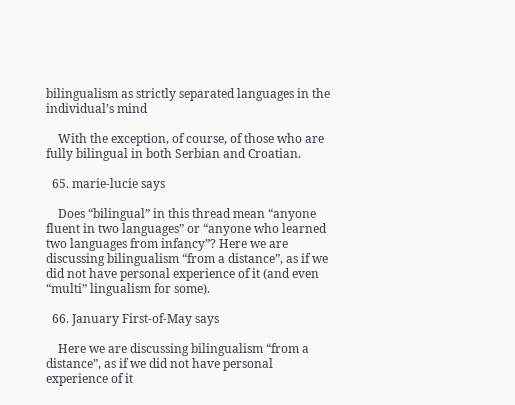bilingualism as strictly separated languages in the individual’s mind

    With the exception, of course, of those who are fully bilingual in both Serbian and Croatian.

  65. marie-lucie says

    Does “bilingual” in this thread mean “anyone fluent in two languages” or “anyone who learned two languages from infancy”? Here we are discussing bilingualism “from a distance”, as if we did not have personal experience of it (and even “multi” lingualism for some).

  66. January First-of-May says

    Here we are discussing bilingualism “from a distance”, as if we did not have personal experience of it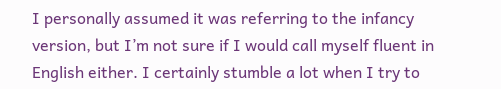I personally assumed it was referring to the infancy version, but I’m not sure if I would call myself fluent in English either. I certainly stumble a lot when I try to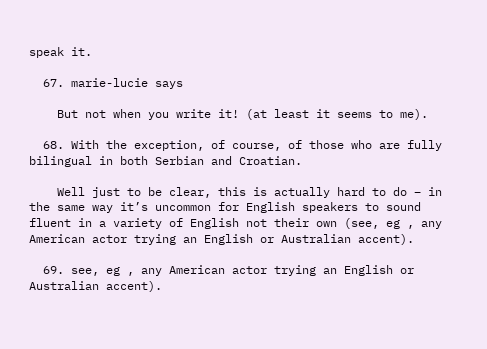speak it.

  67. marie-lucie says

    But not when you write it! (at least it seems to me).

  68. With the exception, of course, of those who are fully bilingual in both Serbian and Croatian.

    Well just to be clear, this is actually hard to do – in the same way it’s uncommon for English speakers to sound fluent in a variety of English not their own (see, eg , any American actor trying an English or Australian accent).

  69. see, eg , any American actor trying an English or Australian accent).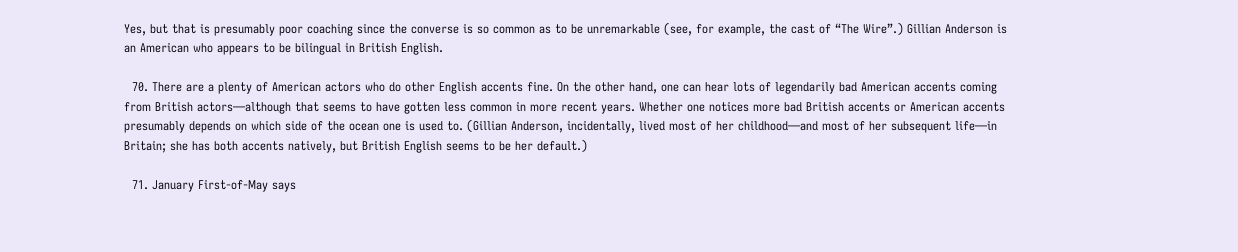Yes, but that is presumably poor coaching since the converse is so common as to be unremarkable (see, for example, the cast of “The Wire”.) Gillian Anderson is an American who appears to be bilingual in British English.

  70. There are a plenty of American actors who do other English accents fine. On the other hand, one can hear lots of legendarily bad American accents coming from British actors—although that seems to have gotten less common in more recent years. Whether one notices more bad British accents or American accents presumably depends on which side of the ocean one is used to. (Gillian Anderson, incidentally, lived most of her childhood—and most of her subsequent life—in Britain; she has both accents natively, but British English seems to be her default.)

  71. January First-of-May says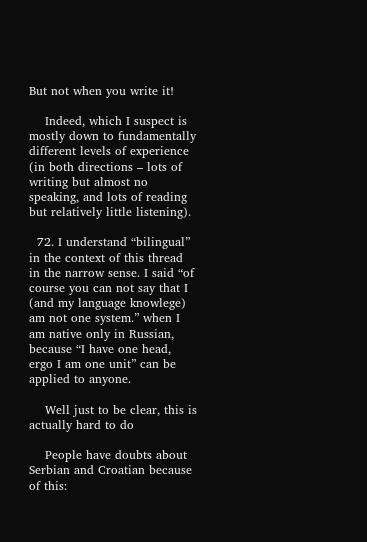But not when you write it!

    Indeed, which I suspect is mostly down to fundamentally different levels of experience (in both directions – lots of writing but almost no speaking, and lots of reading but relatively little listening).

  72. I understand “bilingual” in the context of this thread in the narrow sense. I said “of course you can not say that I (and my language knowlege) am not one system.” when I am native only in Russian, because “I have one head, ergo I am one unit” can be applied to anyone.

    Well just to be clear, this is actually hard to do

    People have doubts about Serbian and Croatian because of this: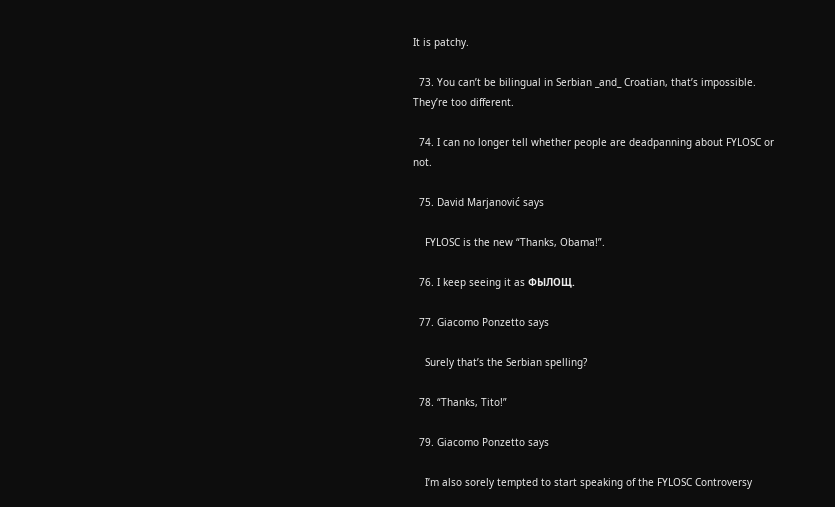It is patchy.

  73. You can’t be bilingual in Serbian _and_ Croatian, that’s impossible. They’re too different.

  74. I can no longer tell whether people are deadpanning about FYLOSC or not.

  75. David Marjanović says

    FYLOSC is the new “Thanks, Obama!”.

  76. I keep seeing it as ФЫЛОЩ.

  77. Giacomo Ponzetto says

    Surely that’s the Serbian spelling?

  78. “Thanks, Tito!”

  79. Giacomo Ponzetto says

    I’m also sorely tempted to start speaking of the FYLOSC Controversy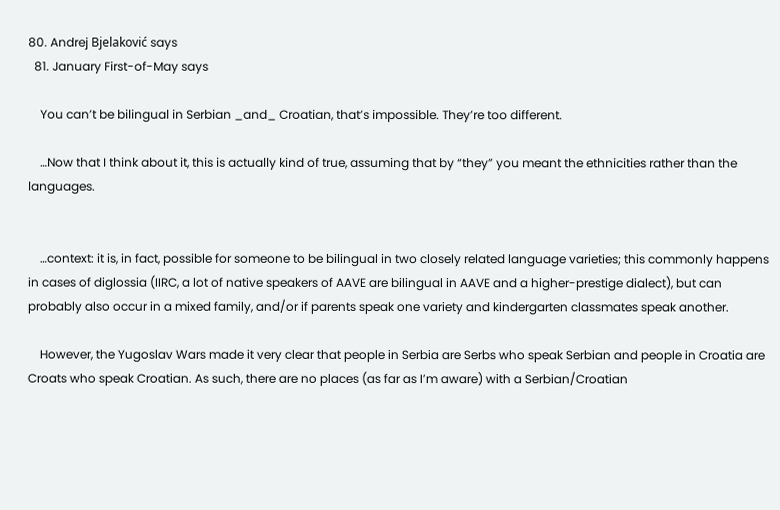80. Andrej Bjelaković says
  81. January First-of-May says

    You can’t be bilingual in Serbian _and_ Croatian, that’s impossible. They’re too different.

    …Now that I think about it, this is actually kind of true, assuming that by “they” you meant the ethnicities rather than the languages.


    …context: it is, in fact, possible for someone to be bilingual in two closely related language varieties; this commonly happens in cases of diglossia (IIRC, a lot of native speakers of AAVE are bilingual in AAVE and a higher-prestige dialect), but can probably also occur in a mixed family, and/or if parents speak one variety and kindergarten classmates speak another.

    However, the Yugoslav Wars made it very clear that people in Serbia are Serbs who speak Serbian and people in Croatia are Croats who speak Croatian. As such, there are no places (as far as I’m aware) with a Serbian/Croatian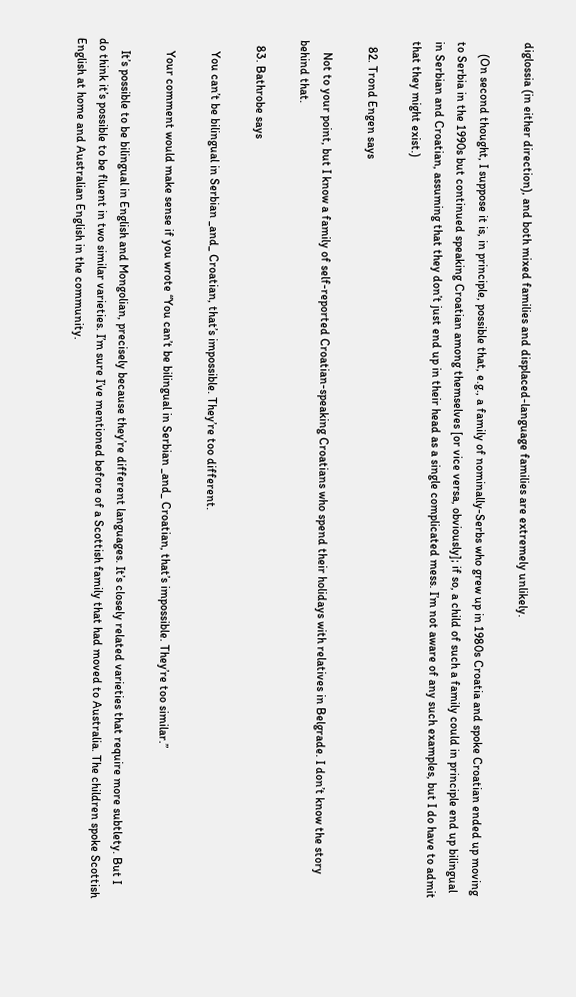diglossia (in either direction), and both mixed families and displaced-language families are extremely unlikely.

    (On second thought, I suppose it is, in principle, possible that, e.g., a family of nominally-Serbs who grew up in 1980s Croatia and spoke Croatian ended up moving to Serbia in the 1990s but continued speaking Croatian among themselves [or vice versa, obviously]; if so, a child of such a family could in principle end up bilingual in Serbian and Croatian, assuming that they don’t just end up in their head as a single complicated mess. I’m not aware of any such examples, but I do have to admit that they might exist.)

  82. Trond Engen says

    Not to your point, but I know a family of self-reported Croatian-speaking Croatians who spend their holidays with relatives in Belgrade. I don’t know the story behind that.

  83. Bathrobe says

    You can’t be bilingual in Serbian _and_ Croatian, that’s impossible. They’re too different.

    Your comment would make sense if you wrote “You can’t be bilingual in Serbian _and_ Croatian, that’s impossible. They’re too similar.”

    It’s possible to be bilingual in English and Mongolian, precisely because they’re different languages. It’s closely related varieties that require more subtlety. But I do think it’s possible to be fluent in two similar varieties. I’m sure I’ve mentioned before of a Scottish family that had moved to Australia. The children spoke Scottish English at home and Australian English in the community.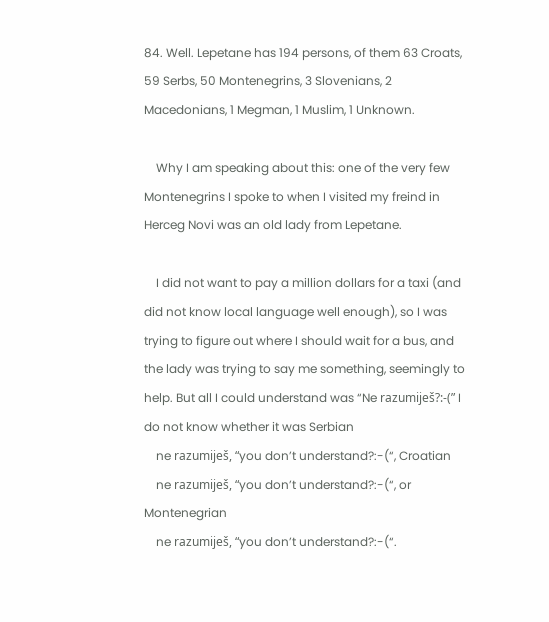84. Well. Lepetane has 194 persons, of them 63 Croats, 59 Serbs, 50 Montenegrins, 3 Slovenians, 2 Macedonians, 1 Megman, 1 Muslim, 1 Unknown.

    Why I am speaking about this: one of the very few Montenegrins I spoke to when I visited my freind in Herceg Novi was an old lady from Lepetane.

    I did not want to pay a million dollars for a taxi (and did not know local language well enough), so I was trying to figure out where I should wait for a bus, and the lady was trying to say me something, seemingly to help. But all I could understand was “Ne razumiješ?:-(” I do not know whether it was Serbian
    ne razumiješ, “you don’t understand?:-(“, Croatian
    ne razumiješ, “you don’t understand?:-(“, or Montenegrian
    ne razumiješ, “you don’t understand?:-(“.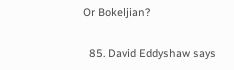Or Bokeljian?

  85. David Eddyshaw says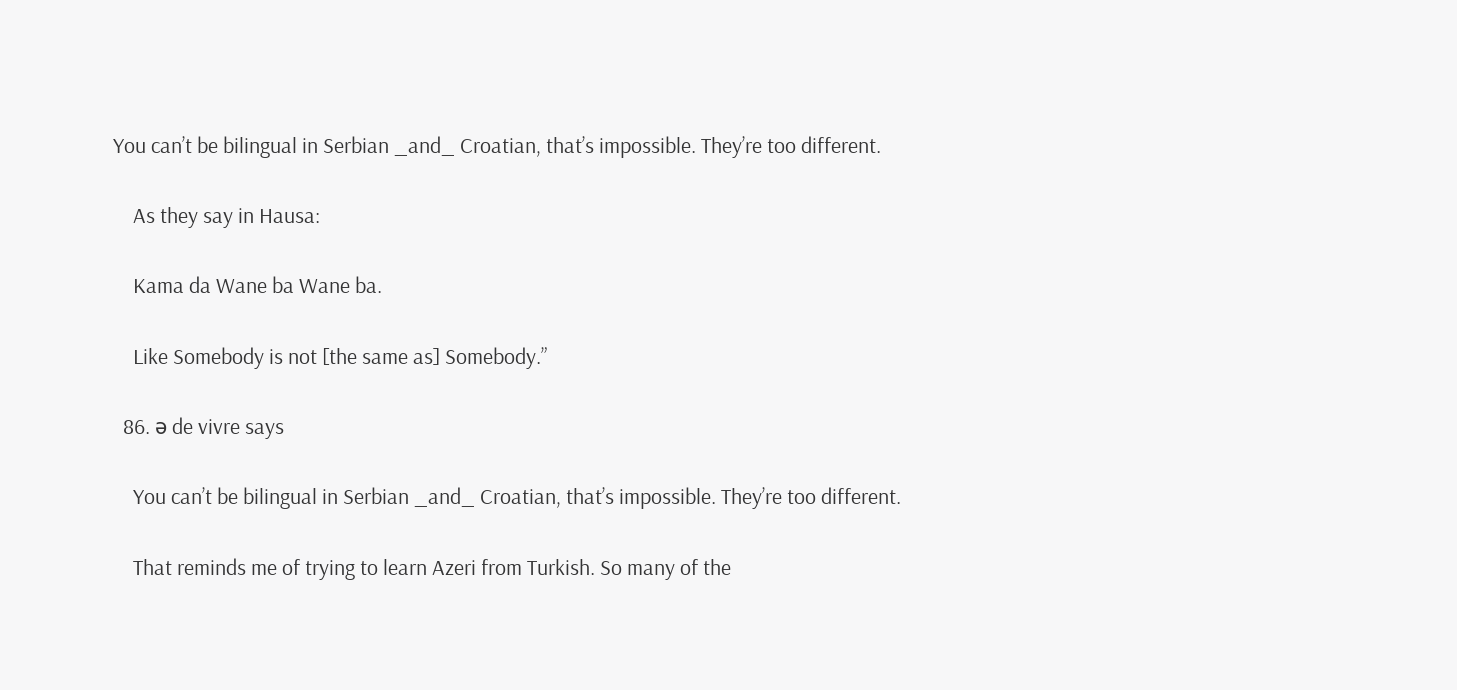You can’t be bilingual in Serbian _and_ Croatian, that’s impossible. They’re too different.

    As they say in Hausa:

    Kama da Wane ba Wane ba.

    Like Somebody is not [the same as] Somebody.”

  86. ə de vivre says

    You can’t be bilingual in Serbian _and_ Croatian, that’s impossible. They’re too different.

    That reminds me of trying to learn Azeri from Turkish. So many of the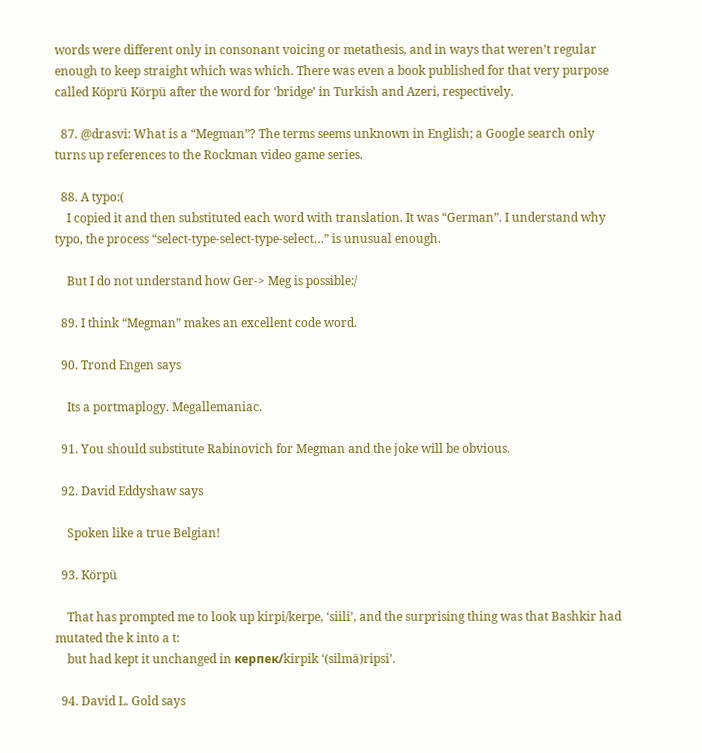words were different only in consonant voicing or metathesis, and in ways that weren’t regular enough to keep straight which was which. There was even a book published for that very purpose called Köprü Körpü after the word for ‘bridge’ in Turkish and Azeri, respectively.

  87. @drasvi: What is a “Megman”? The terms seems unknown in English; a Google search only turns up references to the Rockman video game series.

  88. A typo:(
    I copied it and then substituted each word with translation. It was “German”. I understand why typo, the process “select-type-select-type-select…” is unusual enough.

    But I do not understand how Ger-> Meg is possible:/

  89. I think “Megman” makes an excellent code word.

  90. Trond Engen says

    Its a portmaplogy. Megallemaniac.

  91. You should substitute Rabinovich for Megman and the joke will be obvious.

  92. David Eddyshaw says

    Spoken like a true Belgian!

  93. Körpü

    That has prompted me to look up kirpi/kerpe, ‘siili’, and the surprising thing was that Bashkir had mutated the k into a t:
    but had kept it unchanged in керпек/kirpik ‘(silmä)ripsi’.

  94. David L. Gold says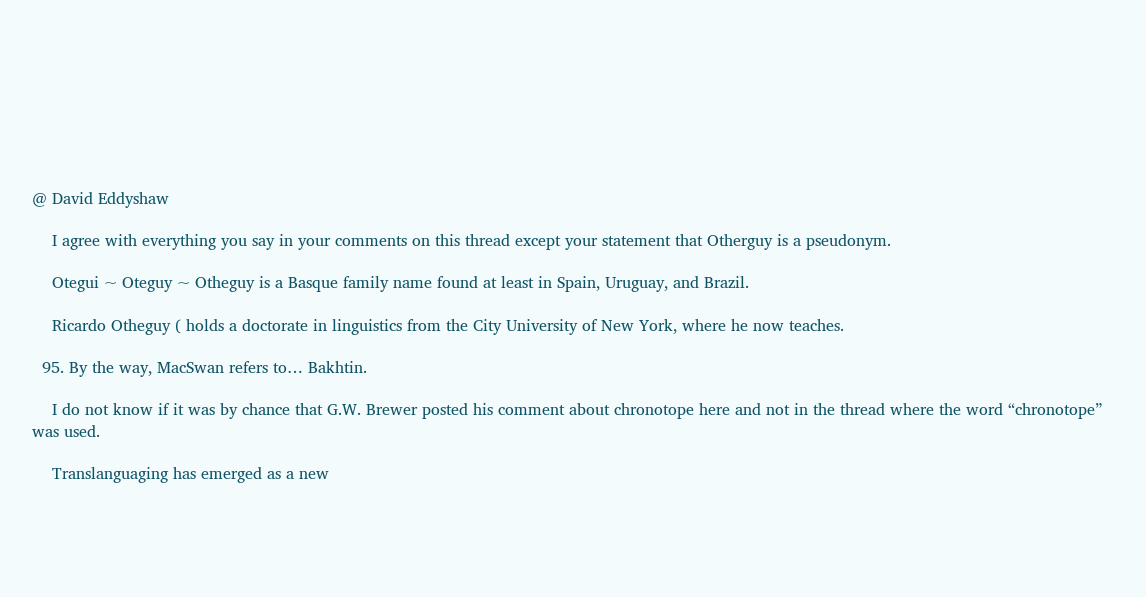@ David Eddyshaw

    I agree with everything you say in your comments on this thread except your statement that Otherguy is a pseudonym.

    Otegui ~ Oteguy ~ Otheguy is a Basque family name found at least in Spain, Uruguay, and Brazil.

    Ricardo Otheguy ( holds a doctorate in linguistics from the City University of New York, where he now teaches.

  95. By the way, MacSwan refers to… Bakhtin.

    I do not know if it was by chance that G.W. Brewer posted his comment about chronotope here and not in the thread where the word “chronotope” was used.

    Translanguaging has emerged as a new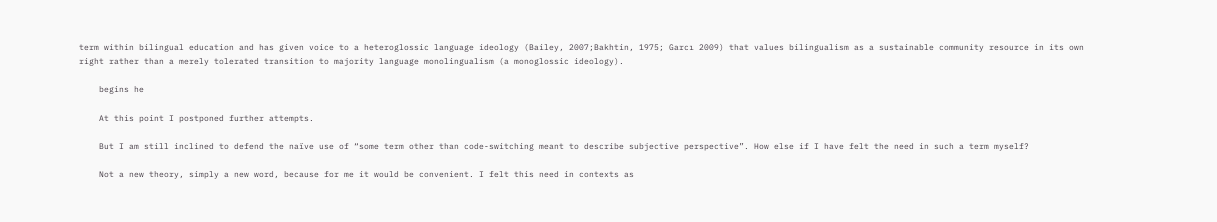term within bilingual education and has given voice to a heteroglossic language ideology (Bailey, 2007;Bakhtin, 1975; Garcı 2009) that values bilingualism as a sustainable community resource in its own right rather than a merely tolerated transition to majority language monolingualism (a monoglossic ideology).

    begins he

    At this point I postponed further attempts.

    But I am still inclined to defend the naïve use of “some term other than code-switching meant to describe subjective perspective”. How else if I have felt the need in such a term myself?

    Not a new theory, simply a new word, because for me it would be convenient. I felt this need in contexts as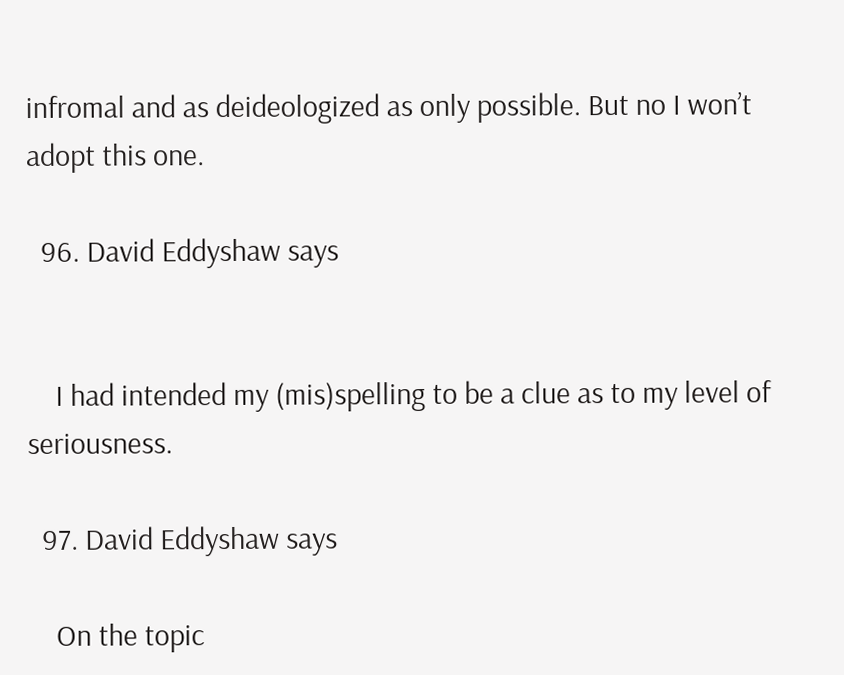infromal and as deideologized as only possible. But no I won’t adopt this one.

  96. David Eddyshaw says


    I had intended my (mis)spelling to be a clue as to my level of seriousness.

  97. David Eddyshaw says

    On the topic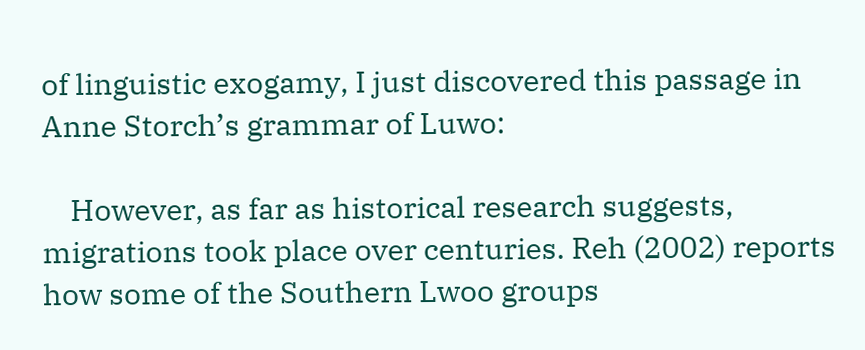of linguistic exogamy, I just discovered this passage in Anne Storch’s grammar of Luwo:

    However, as far as historical research suggests, migrations took place over centuries. Reh (2002) reports how some of the Southern Lwoo groups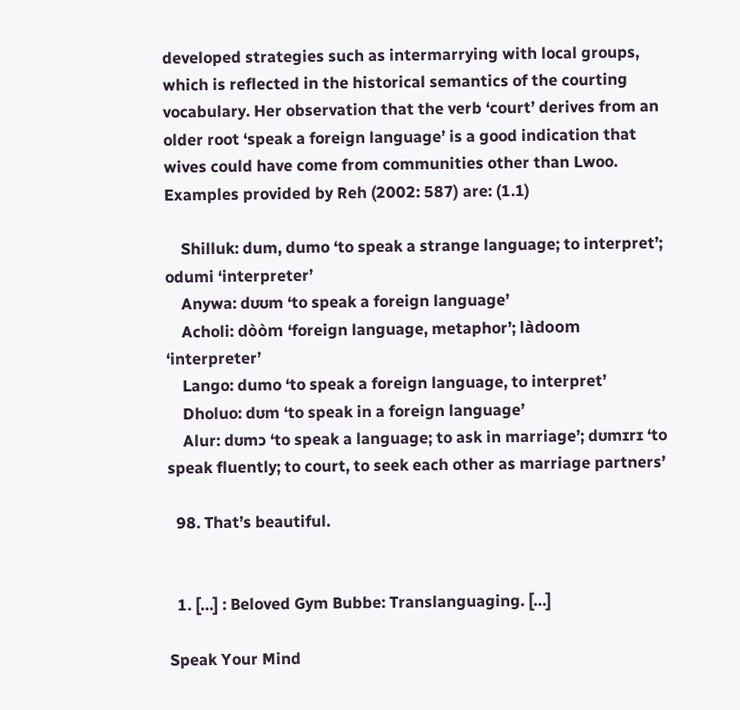developed strategies such as intermarrying with local groups, which is reflected in the historical semantics of the courting vocabulary. Her observation that the verb ‘court’ derives from an older root ‘speak a foreign language’ is a good indication that wives could have come from communities other than Lwoo. Examples provided by Reh (2002: 587) are: (1.1)

    Shilluk: dum, dumo ‘to speak a strange language; to interpret’; odumi ‘interpreter’
    Anywa: dʊʊm ‘to speak a foreign language’
    Acholi: dòòm ‘foreign language, metaphor’; làdoom ‘interpreter’
    Lango: dumo ‘to speak a foreign language, to interpret’
    Dholuo: dʊm ‘to speak in a foreign language’
    Alur: dʊmɔ ‘to speak a language; to ask in marriage’; dʊmɪrɪ ‘to speak fluently; to court, to seek each other as marriage partners’

  98. That’s beautiful.


  1. […] : Beloved Gym Bubbe: Translanguaging. […]

Speak Your Mind